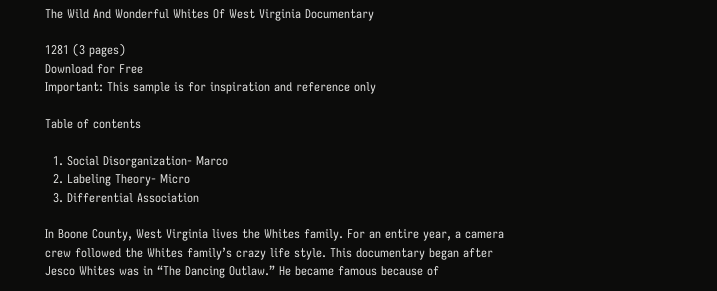The Wild And Wonderful Whites Of West Virginia Documentary

1281 (3 pages)
Download for Free
Important: This sample is for inspiration and reference only

Table of contents

  1. Social Disorganization- Marco
  2. Labeling Theory- Micro
  3. Differential Association

In Boone County, West Virginia lives the Whites family. For an entire year, a camera crew followed the Whites family’s crazy life style. This documentary began after Jesco Whites was in “The Dancing Outlaw.” He became famous because of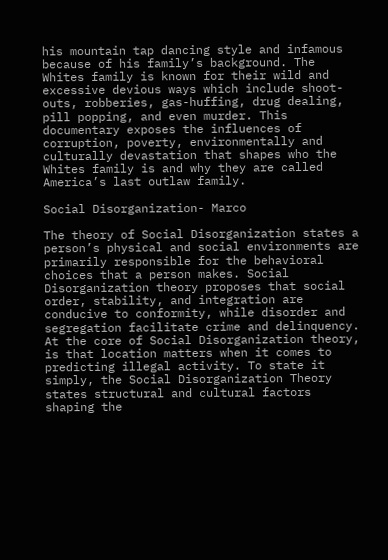his mountain tap dancing style and infamous because of his family’s background. The Whites family is known for their wild and excessive devious ways which include shoot-outs, robberies, gas-huffing, drug dealing, pill popping, and even murder. This documentary exposes the influences of corruption, poverty, environmentally and culturally devastation that shapes who the Whites family is and why they are called America’s last outlaw family.

Social Disorganization- Marco

The theory of Social Disorganization states a person’s physical and social environments are primarily responsible for the behavioral choices that a person makes. Social Disorganization theory proposes that social order, stability, and integration are conducive to conformity, while disorder and segregation facilitate crime and delinquency. At the core of Social Disorganization theory, is that location matters when it comes to predicting illegal activity. To state it simply, the Social Disorganization Theory states structural and cultural factors shaping the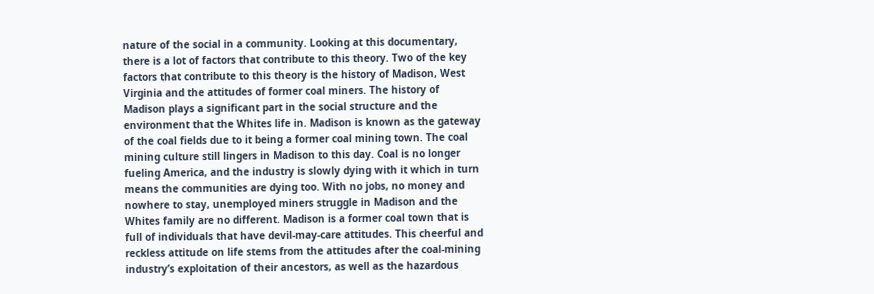nature of the social in a community. Looking at this documentary, there is a lot of factors that contribute to this theory. Two of the key factors that contribute to this theory is the history of Madison, West Virginia and the attitudes of former coal miners. The history of Madison plays a significant part in the social structure and the environment that the Whites life in. Madison is known as the gateway of the coal fields due to it being a former coal mining town. The coal mining culture still lingers in Madison to this day. Coal is no longer fueling America, and the industry is slowly dying with it which in turn means the communities are dying too. With no jobs, no money and nowhere to stay, unemployed miners struggle in Madison and the Whites family are no different. Madison is a former coal town that is full of individuals that have devil-may-care attitudes. This cheerful and reckless attitude on life stems from the attitudes after the coal-mining industry’s exploitation of their ancestors, as well as the hazardous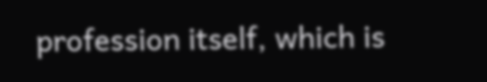profession itself, which is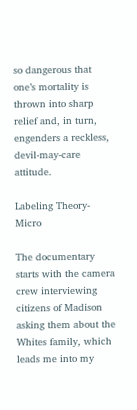so dangerous that one’s mortality is thrown into sharp relief and, in turn, engenders a reckless, devil-may-care attitude.

Labeling Theory- Micro

The documentary starts with the camera crew interviewing citizens of Madison asking them about the Whites family, which leads me into my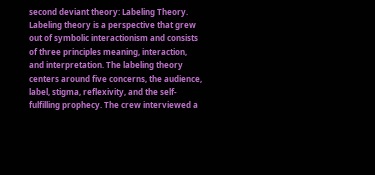second deviant theory: Labeling Theory. Labeling theory is a perspective that grew out of symbolic interactionism and consists of three principles meaning, interaction, and interpretation. The labeling theory centers around five concerns, the audience, label, stigma, reflexivity, and the self-fulfilling prophecy. The crew interviewed a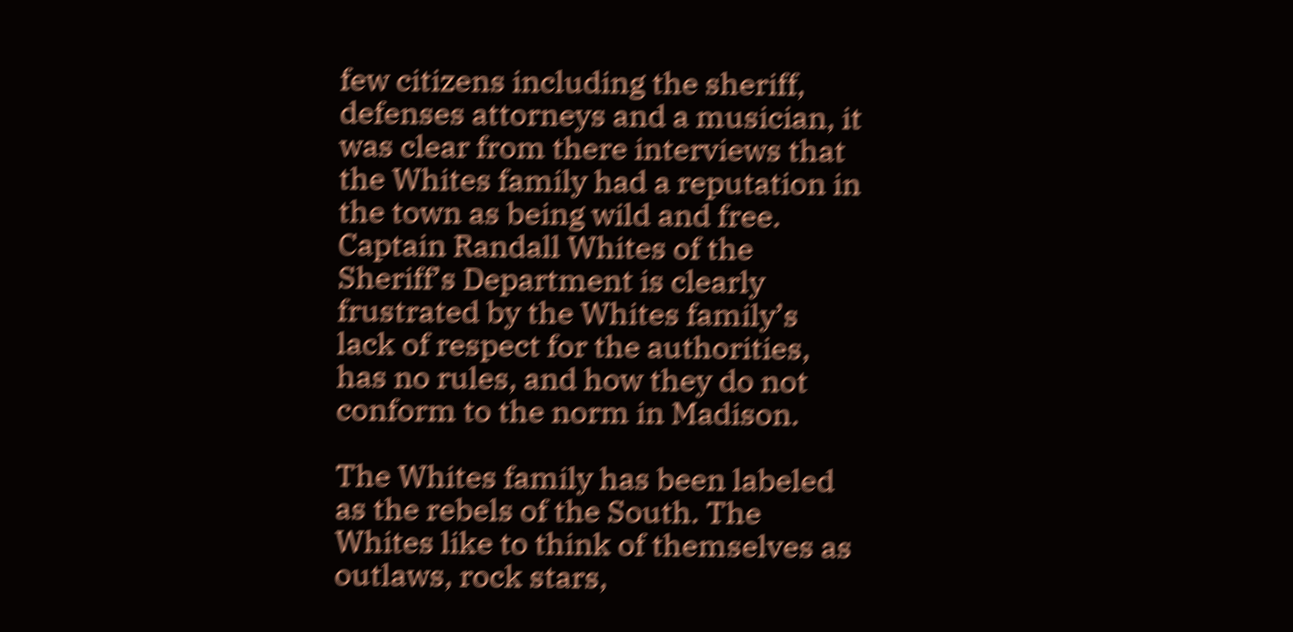few citizens including the sheriff, defenses attorneys and a musician, it was clear from there interviews that the Whites family had a reputation in the town as being wild and free. Captain Randall Whites of the Sheriff’s Department is clearly frustrated by the Whites family’s lack of respect for the authorities, has no rules, and how they do not conform to the norm in Madison.

The Whites family has been labeled as the rebels of the South. The Whites like to think of themselves as outlaws, rock stars,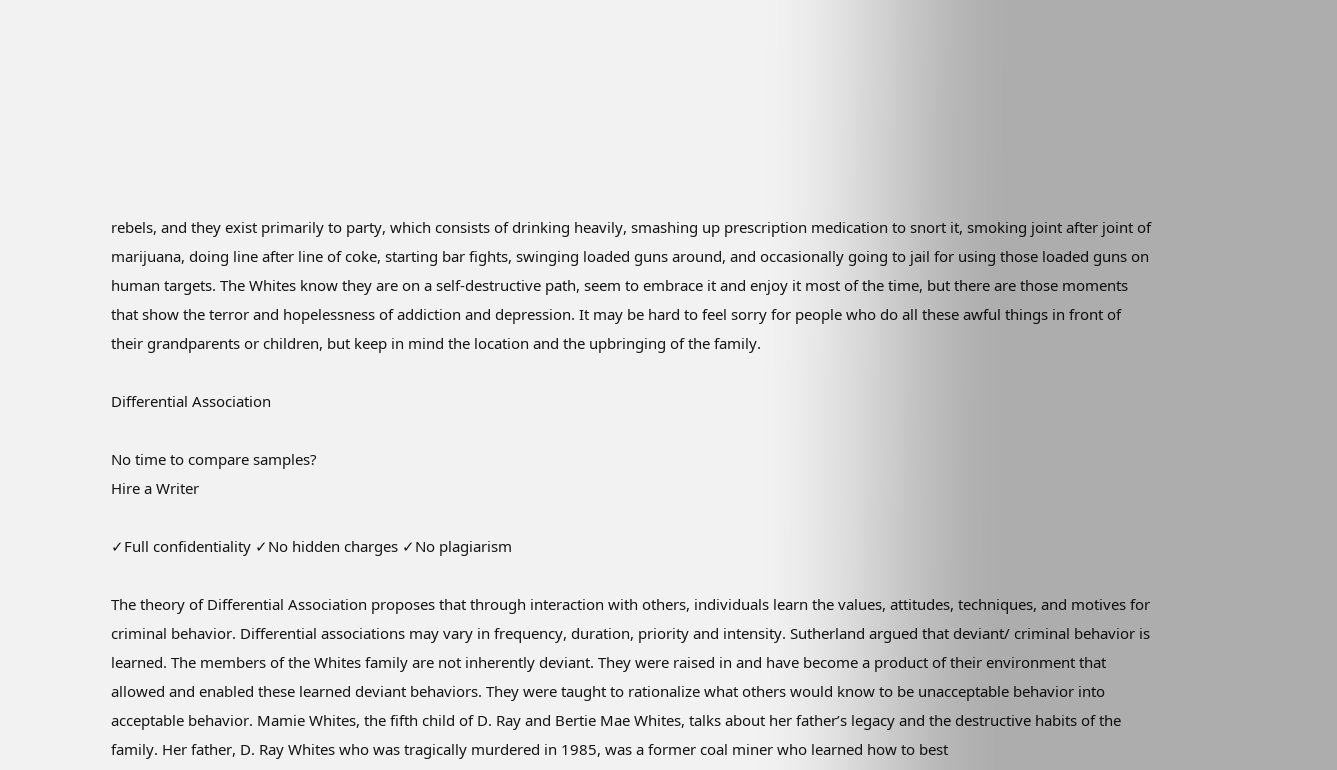rebels, and they exist primarily to party, which consists of drinking heavily, smashing up prescription medication to snort it, smoking joint after joint of marijuana, doing line after line of coke, starting bar fights, swinging loaded guns around, and occasionally going to jail for using those loaded guns on human targets. The Whites know they are on a self-destructive path, seem to embrace it and enjoy it most of the time, but there are those moments that show the terror and hopelessness of addiction and depression. It may be hard to feel sorry for people who do all these awful things in front of their grandparents or children, but keep in mind the location and the upbringing of the family.

Differential Association

No time to compare samples?
Hire a Writer

✓Full confidentiality ✓No hidden charges ✓No plagiarism

The theory of Differential Association proposes that through interaction with others, individuals learn the values, attitudes, techniques, and motives for criminal behavior. Differential associations may vary in frequency, duration, priority and intensity. Sutherland argued that deviant/ criminal behavior is learned. The members of the Whites family are not inherently deviant. They were raised in and have become a product of their environment that allowed and enabled these learned deviant behaviors. They were taught to rationalize what others would know to be unacceptable behavior into acceptable behavior. Mamie Whites, the fifth child of D. Ray and Bertie Mae Whites, talks about her father’s legacy and the destructive habits of the family. Her father, D. Ray Whites who was tragically murdered in 1985, was a former coal miner who learned how to best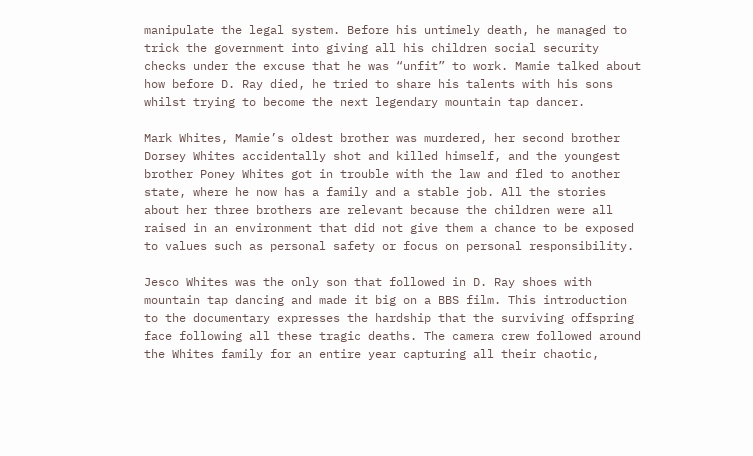manipulate the legal system. Before his untimely death, he managed to trick the government into giving all his children social security checks under the excuse that he was “unfit” to work. Mamie talked about how before D. Ray died, he tried to share his talents with his sons whilst trying to become the next legendary mountain tap dancer.

Mark Whites, Mamie’s oldest brother was murdered, her second brother Dorsey Whites accidentally shot and killed himself, and the youngest brother Poney Whites got in trouble with the law and fled to another state, where he now has a family and a stable job. All the stories about her three brothers are relevant because the children were all raised in an environment that did not give them a chance to be exposed to values such as personal safety or focus on personal responsibility.

Jesco Whites was the only son that followed in D. Ray shoes with mountain tap dancing and made it big on a BBS film. This introduction to the documentary expresses the hardship that the surviving offspring face following all these tragic deaths. The camera crew followed around the Whites family for an entire year capturing all their chaotic,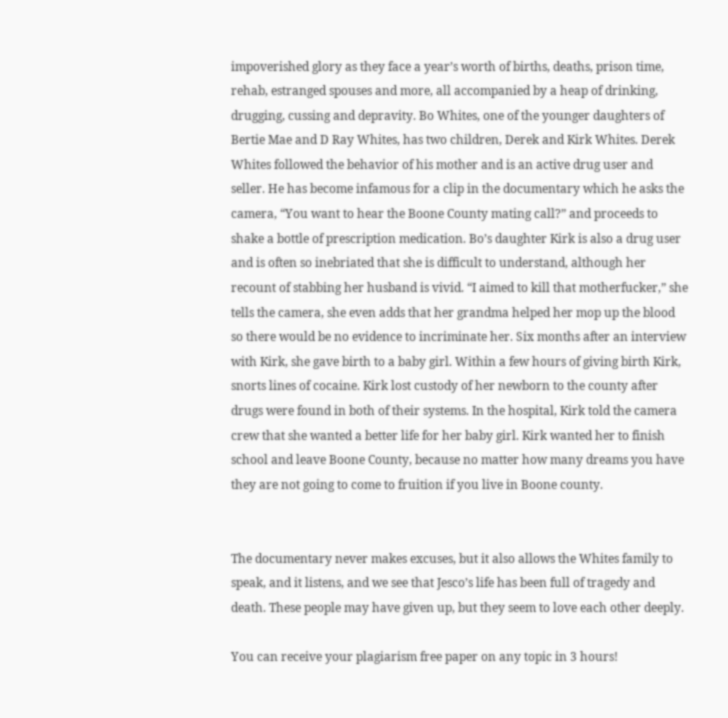impoverished glory as they face a year’s worth of births, deaths, prison time, rehab, estranged spouses and more, all accompanied by a heap of drinking, drugging, cussing and depravity. Bo Whites, one of the younger daughters of Bertie Mae and D Ray Whites, has two children, Derek and Kirk Whites. Derek Whites followed the behavior of his mother and is an active drug user and seller. He has become infamous for a clip in the documentary which he asks the camera, “You want to hear the Boone County mating call?” and proceeds to shake a bottle of prescription medication. Bo’s daughter Kirk is also a drug user and is often so inebriated that she is difficult to understand, although her recount of stabbing her husband is vivid. “I aimed to kill that motherfucker,” she tells the camera, she even adds that her grandma helped her mop up the blood so there would be no evidence to incriminate her. Six months after an interview with Kirk, she gave birth to a baby girl. Within a few hours of giving birth Kirk, snorts lines of cocaine. Kirk lost custody of her newborn to the county after drugs were found in both of their systems. In the hospital, Kirk told the camera crew that she wanted a better life for her baby girl. Kirk wanted her to finish school and leave Boone County, because no matter how many dreams you have they are not going to come to fruition if you live in Boone county.


The documentary never makes excuses, but it also allows the Whites family to speak, and it listens, and we see that Jesco’s life has been full of tragedy and death. These people may have given up, but they seem to love each other deeply.

You can receive your plagiarism free paper on any topic in 3 hours!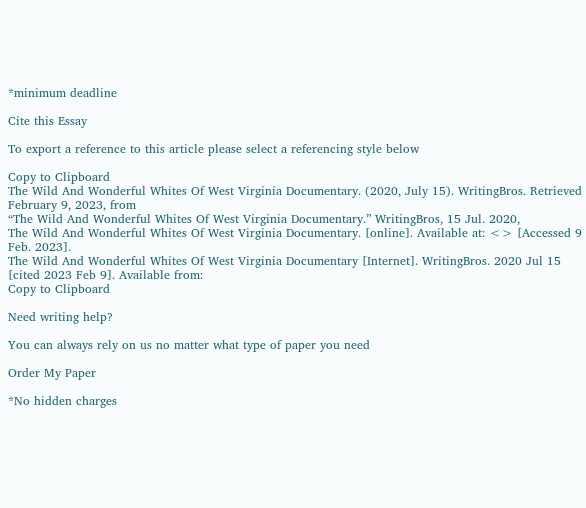*minimum deadline

Cite this Essay

To export a reference to this article please select a referencing style below

Copy to Clipboard
The Wild And Wonderful Whites Of West Virginia Documentary. (2020, July 15). WritingBros. Retrieved February 9, 2023, from
“The Wild And Wonderful Whites Of West Virginia Documentary.” WritingBros, 15 Jul. 2020,
The Wild And Wonderful Whites Of West Virginia Documentary. [online]. Available at: <> [Accessed 9 Feb. 2023].
The Wild And Wonderful Whites Of West Virginia Documentary [Internet]. WritingBros. 2020 Jul 15 [cited 2023 Feb 9]. Available from:
Copy to Clipboard

Need writing help?

You can always rely on us no matter what type of paper you need

Order My Paper

*No hidden charges